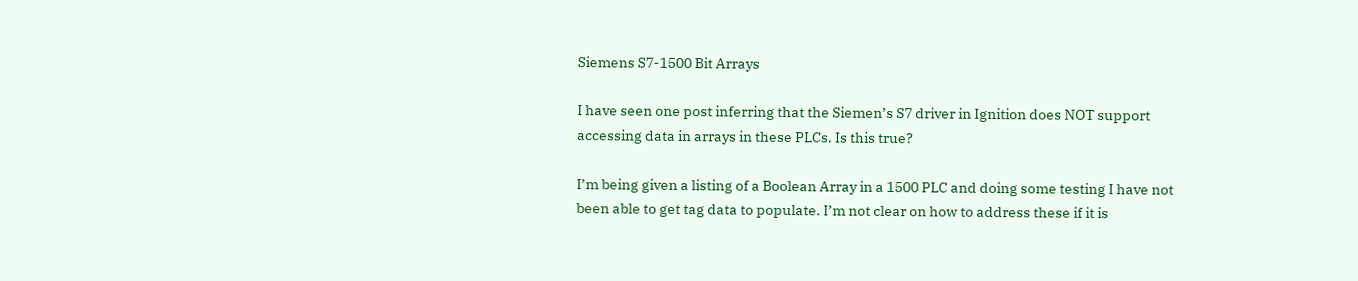Siemens S7-1500 Bit Arrays

I have seen one post inferring that the Siemen’s S7 driver in Ignition does NOT support accessing data in arrays in these PLCs. Is this true?

I’m being given a listing of a Boolean Array in a 1500 PLC and doing some testing I have not been able to get tag data to populate. I’m not clear on how to address these if it is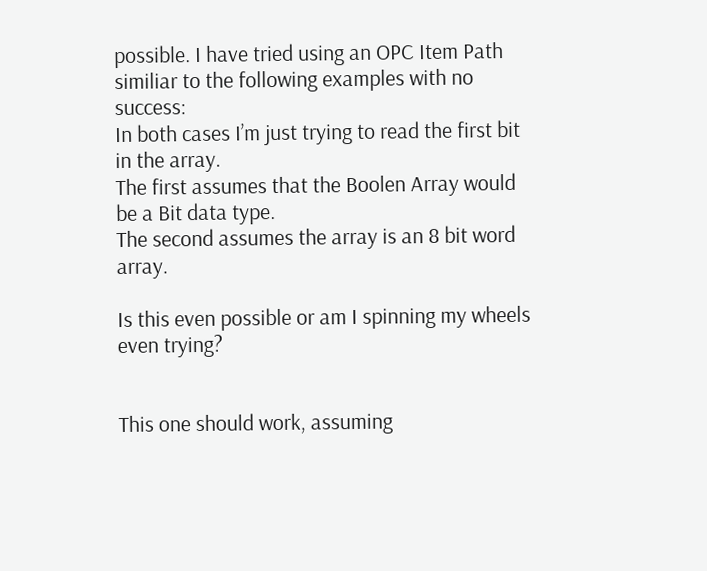possible. I have tried using an OPC Item Path similiar to the following examples with no success:
In both cases I’m just trying to read the first bit in the array.
The first assumes that the Boolen Array would be a Bit data type.
The second assumes the array is an 8 bit word array.

Is this even possible or am I spinning my wheels even trying?


This one should work, assuming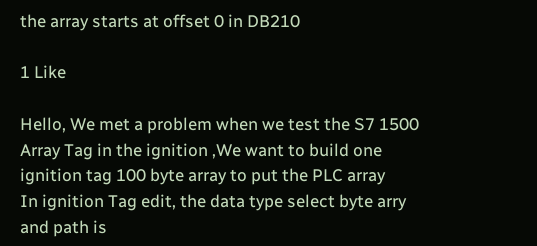the array starts at offset 0 in DB210

1 Like

Hello, We met a problem when we test the S7 1500 Array Tag in the ignition ,We want to build one ignition tag 100 byte array to put the PLC array
In ignition Tag edit, the data type select byte arry and path is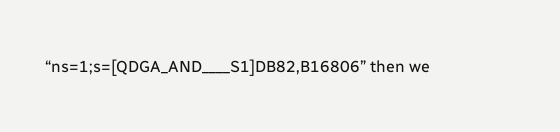“ns=1;s=[QDGA_AND____S1]DB82,B16806” then we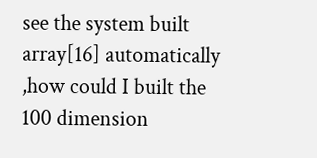see the system built array[16] automatically ,how could I built the 100 dimension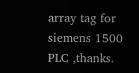array tag for siemens 1500 PLC ,thanks.